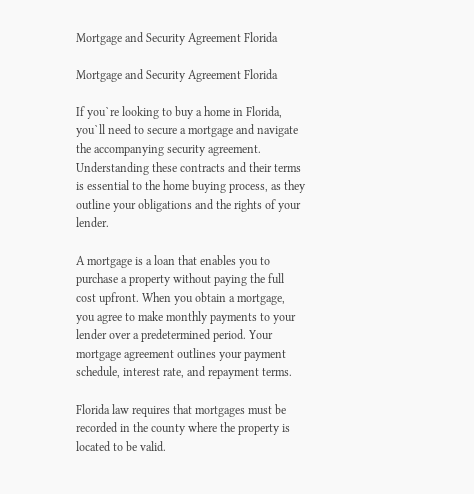Mortgage and Security Agreement Florida

Mortgage and Security Agreement Florida

If you`re looking to buy a home in Florida, you`ll need to secure a mortgage and navigate the accompanying security agreement. Understanding these contracts and their terms is essential to the home buying process, as they outline your obligations and the rights of your lender.

A mortgage is a loan that enables you to purchase a property without paying the full cost upfront. When you obtain a mortgage, you agree to make monthly payments to your lender over a predetermined period. Your mortgage agreement outlines your payment schedule, interest rate, and repayment terms.

Florida law requires that mortgages must be recorded in the county where the property is located to be valid.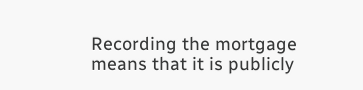Recording the mortgage means that it is publicly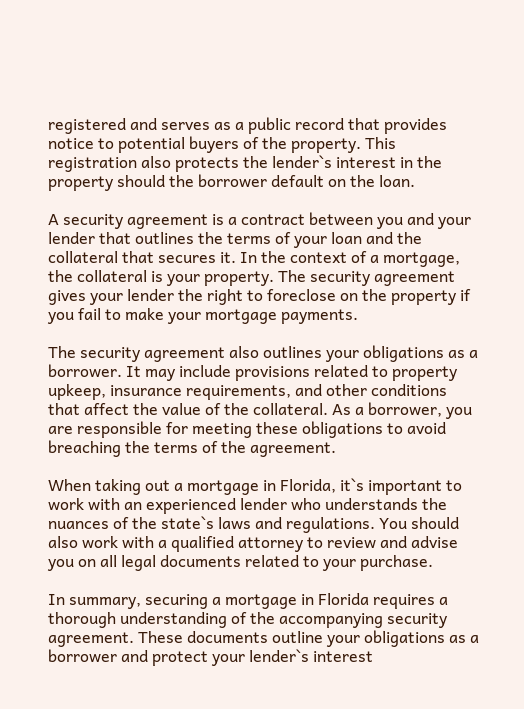registered and serves as a public record that provides notice to potential buyers of the property. This registration also protects the lender`s interest in the property should the borrower default on the loan.

A security agreement is a contract between you and your lender that outlines the terms of your loan and the collateral that secures it. In the context of a mortgage, the collateral is your property. The security agreement gives your lender the right to foreclose on the property if you fail to make your mortgage payments.

The security agreement also outlines your obligations as a borrower. It may include provisions related to property upkeep, insurance requirements, and other conditions that affect the value of the collateral. As a borrower, you are responsible for meeting these obligations to avoid breaching the terms of the agreement.

When taking out a mortgage in Florida, it`s important to work with an experienced lender who understands the nuances of the state`s laws and regulations. You should also work with a qualified attorney to review and advise you on all legal documents related to your purchase.

In summary, securing a mortgage in Florida requires a thorough understanding of the accompanying security agreement. These documents outline your obligations as a borrower and protect your lender`s interest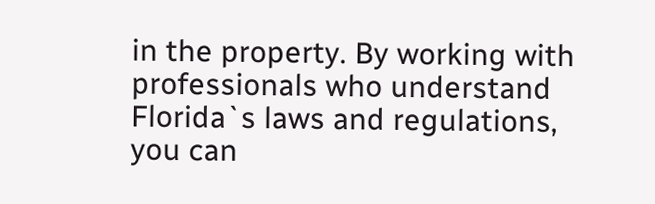in the property. By working with professionals who understand Florida`s laws and regulations, you can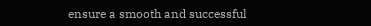ensure a smooth and successful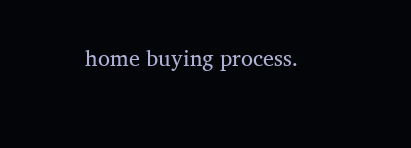home buying process.